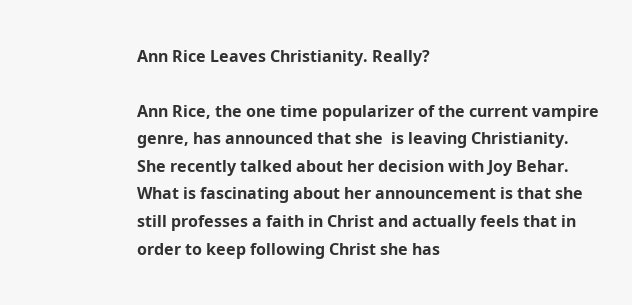Ann Rice Leaves Christianity. Really?

Ann Rice, the one time popularizer of the current vampire genre, has announced that she  is leaving Christianity.  She recently talked about her decision with Joy Behar. What is fascinating about her announcement is that she still professes a faith in Christ and actually feels that in order to keep following Christ she has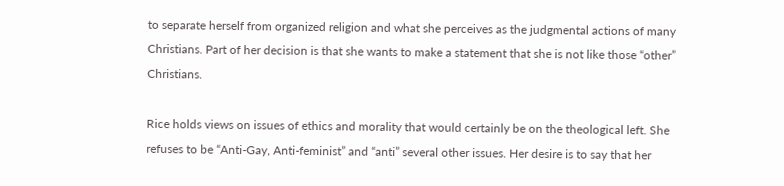to separate herself from organized religion and what she perceives as the judgmental actions of many Christians. Part of her decision is that she wants to make a statement that she is not like those “other” Christians.

Rice holds views on issues of ethics and morality that would certainly be on the theological left. She refuses to be “Anti-Gay, Anti-feminist” and “anti” several other issues. Her desire is to say that her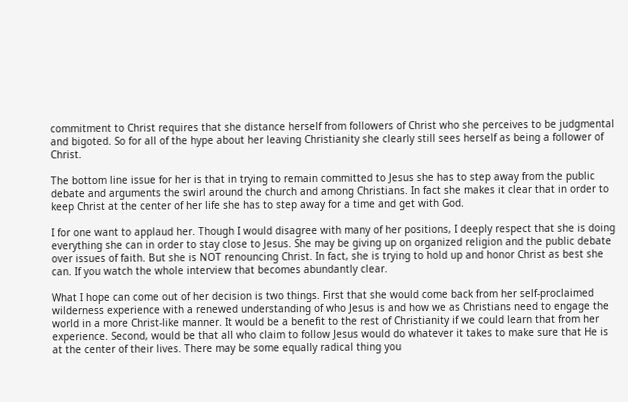commitment to Christ requires that she distance herself from followers of Christ who she perceives to be judgmental and bigoted. So for all of the hype about her leaving Christianity she clearly still sees herself as being a follower of Christ.

The bottom line issue for her is that in trying to remain committed to Jesus she has to step away from the public debate and arguments the swirl around the church and among Christians. In fact she makes it clear that in order to keep Christ at the center of her life she has to step away for a time and get with God.

I for one want to applaud her. Though I would disagree with many of her positions, I deeply respect that she is doing everything she can in order to stay close to Jesus. She may be giving up on organized religion and the public debate over issues of faith. But she is NOT renouncing Christ. In fact, she is trying to hold up and honor Christ as best she can. If you watch the whole interview that becomes abundantly clear.

What I hope can come out of her decision is two things. First that she would come back from her self-proclaimed wilderness experience with a renewed understanding of who Jesus is and how we as Christians need to engage the world in a more Christ-like manner. It would be a benefit to the rest of Christianity if we could learn that from her experience. Second, would be that all who claim to follow Jesus would do whatever it takes to make sure that He is at the center of their lives. There may be some equally radical thing you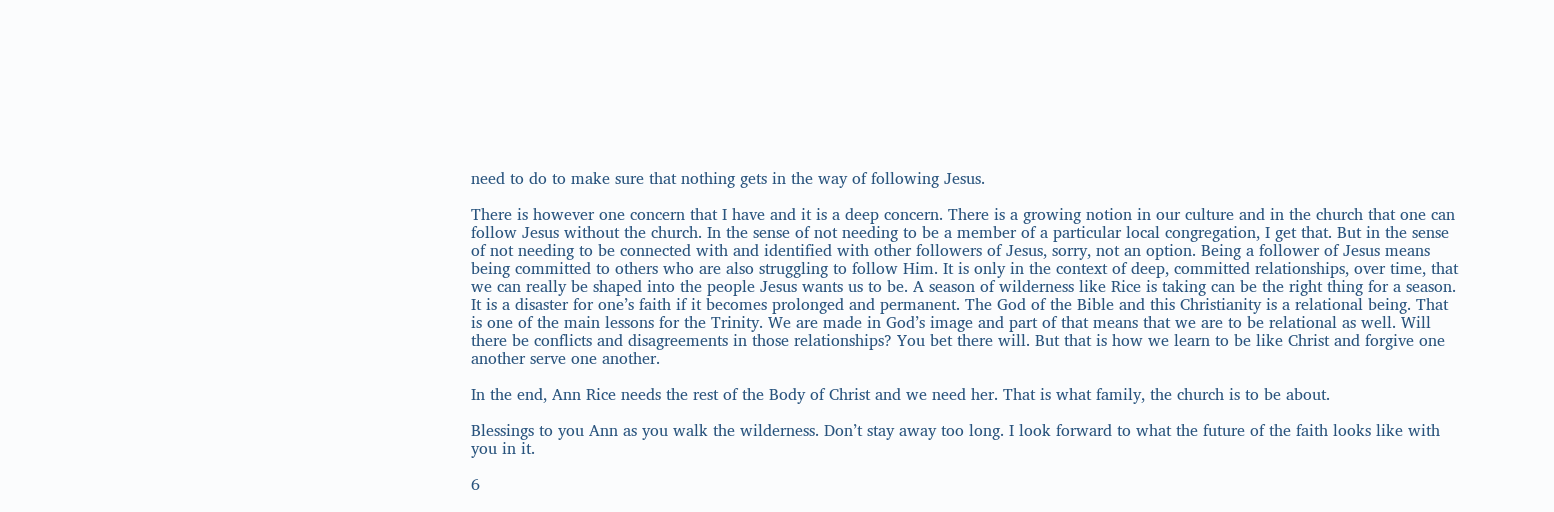need to do to make sure that nothing gets in the way of following Jesus.

There is however one concern that I have and it is a deep concern. There is a growing notion in our culture and in the church that one can follow Jesus without the church. In the sense of not needing to be a member of a particular local congregation, I get that. But in the sense of not needing to be connected with and identified with other followers of Jesus, sorry, not an option. Being a follower of Jesus means being committed to others who are also struggling to follow Him. It is only in the context of deep, committed relationships, over time, that we can really be shaped into the people Jesus wants us to be. A season of wilderness like Rice is taking can be the right thing for a season. It is a disaster for one’s faith if it becomes prolonged and permanent. The God of the Bible and this Christianity is a relational being. That is one of the main lessons for the Trinity. We are made in God’s image and part of that means that we are to be relational as well. Will there be conflicts and disagreements in those relationships? You bet there will. But that is how we learn to be like Christ and forgive one another serve one another.

In the end, Ann Rice needs the rest of the Body of Christ and we need her. That is what family, the church is to be about.

Blessings to you Ann as you walk the wilderness. Don’t stay away too long. I look forward to what the future of the faith looks like with you in it.

6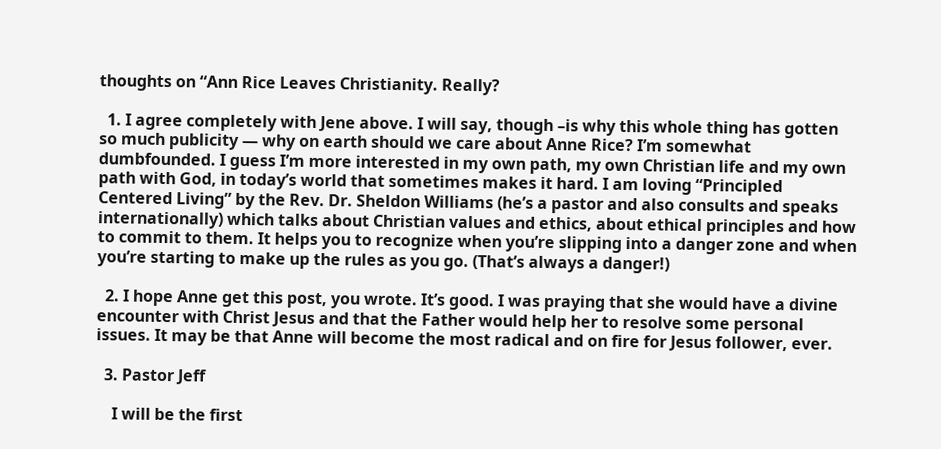thoughts on “Ann Rice Leaves Christianity. Really?

  1. I agree completely with Jene above. I will say, though –is why this whole thing has gotten so much publicity — why on earth should we care about Anne Rice? I’m somewhat dumbfounded. I guess I’m more interested in my own path, my own Christian life and my own path with God, in today’s world that sometimes makes it hard. I am loving “Principled Centered Living” by the Rev. Dr. Sheldon Williams (he’s a pastor and also consults and speaks internationally) which talks about Christian values and ethics, about ethical principles and how to commit to them. It helps you to recognize when you’re slipping into a danger zone and when you’re starting to make up the rules as you go. (That’s always a danger!)

  2. I hope Anne get this post, you wrote. It’s good. I was praying that she would have a divine encounter with Christ Jesus and that the Father would help her to resolve some personal issues. It may be that Anne will become the most radical and on fire for Jesus follower, ever.

  3. Pastor Jeff

    I will be the first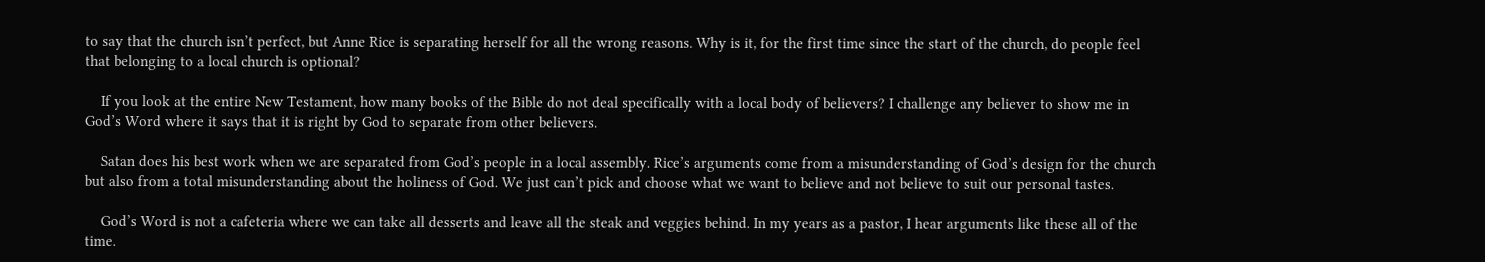to say that the church isn’t perfect, but Anne Rice is separating herself for all the wrong reasons. Why is it, for the first time since the start of the church, do people feel that belonging to a local church is optional?

    If you look at the entire New Testament, how many books of the Bible do not deal specifically with a local body of believers? I challenge any believer to show me in God’s Word where it says that it is right by God to separate from other believers.

    Satan does his best work when we are separated from God’s people in a local assembly. Rice’s arguments come from a misunderstanding of God’s design for the church but also from a total misunderstanding about the holiness of God. We just can’t pick and choose what we want to believe and not believe to suit our personal tastes.

    God’s Word is not a cafeteria where we can take all desserts and leave all the steak and veggies behind. In my years as a pastor, I hear arguments like these all of the time.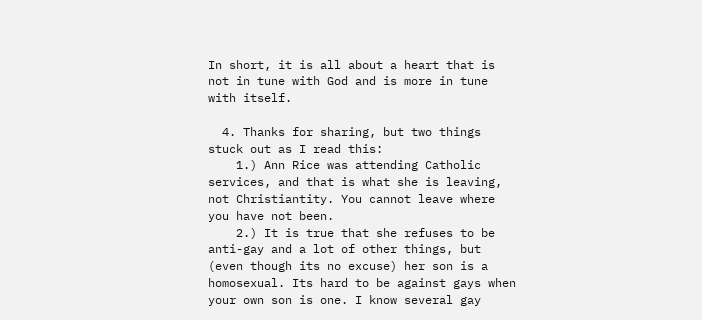In short, it is all about a heart that is not in tune with God and is more in tune with itself.

  4. Thanks for sharing, but two things stuck out as I read this:
    1.) Ann Rice was attending Catholic services, and that is what she is leaving, not Christiantity. You cannot leave where you have not been.
    2.) It is true that she refuses to be anti-gay and a lot of other things, but (even though its no excuse) her son is a homosexual. Its hard to be against gays when your own son is one. I know several gay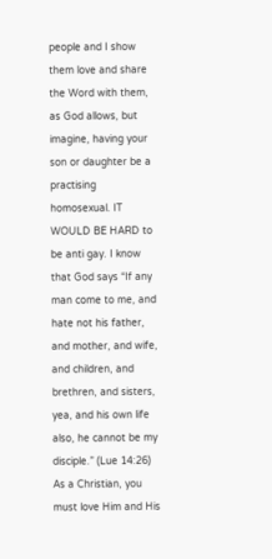people and I show them love and share the Word with them, as God allows, but imagine, having your son or daughter be a practising homosexual. IT WOULD BE HARD to be anti gay. I know that God says “If any man come to me, and hate not his father, and mother, and wife, and children, and brethren, and sisters, yea, and his own life also, he cannot be my disciple.” (Lue 14:26) As a Christian, you must love Him and His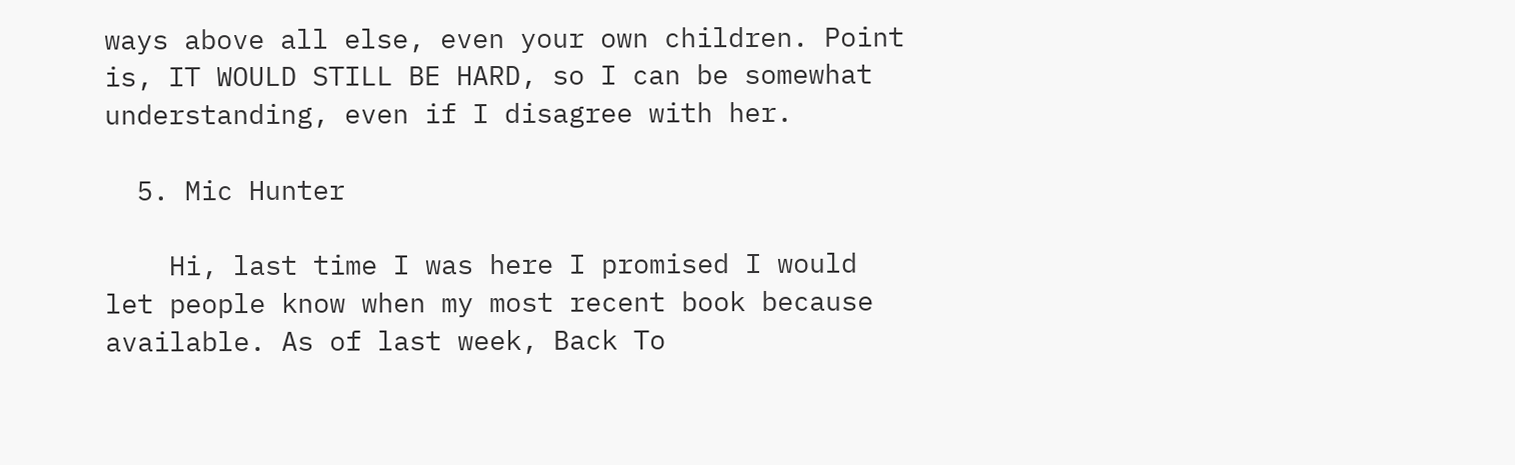ways above all else, even your own children. Point is, IT WOULD STILL BE HARD, so I can be somewhat understanding, even if I disagree with her.

  5. Mic Hunter

    Hi, last time I was here I promised I would let people know when my most recent book because available. As of last week, Back To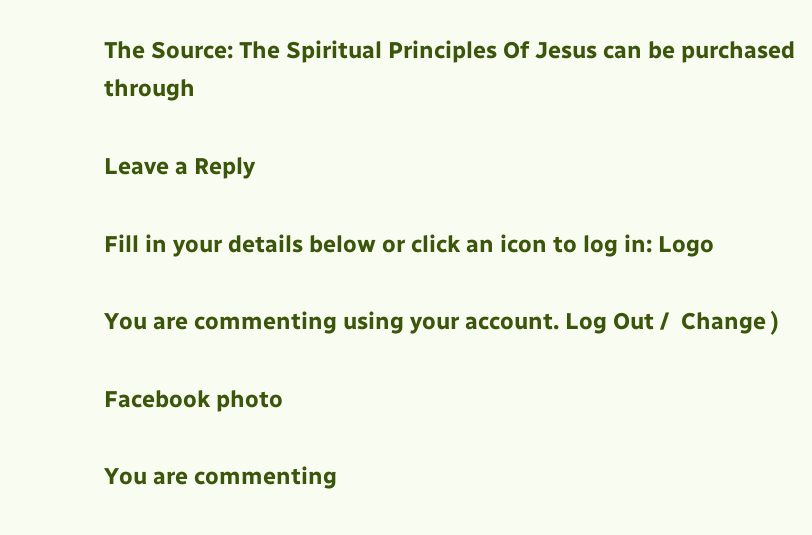The Source: The Spiritual Principles Of Jesus can be purchased through

Leave a Reply

Fill in your details below or click an icon to log in: Logo

You are commenting using your account. Log Out /  Change )

Facebook photo

You are commenting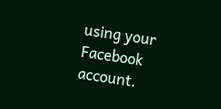using your Facebook account.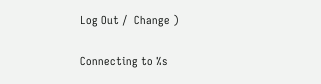Log Out /  Change )

Connecting to %s